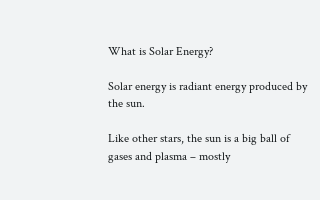What is Solar Energy?

Solar energy is radiant energy produced by the sun.

Like other stars, the sun is a big ball of gases and plasma – mostly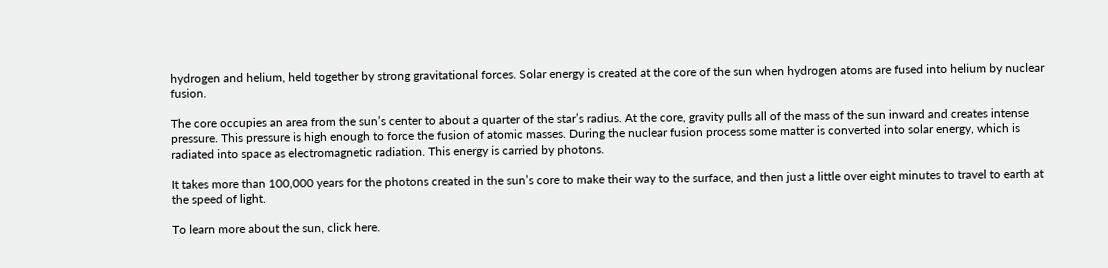hydrogen and helium, held together by strong gravitational forces. Solar energy is created at the core of the sun when hydrogen atoms are fused into helium by nuclear fusion.

The core occupies an area from the sun’s center to about a quarter of the star’s radius. At the core, gravity pulls all of the mass of the sun inward and creates intense pressure. This pressure is high enough to force the fusion of atomic masses. During the nuclear fusion process some matter is converted into solar energy, which is radiated into space as electromagnetic radiation. This energy is carried by photons.

It takes more than 100,000 years for the photons created in the sun’s core to make their way to the surface, and then just a little over eight minutes to travel to earth at the speed of light.

To learn more about the sun, click here.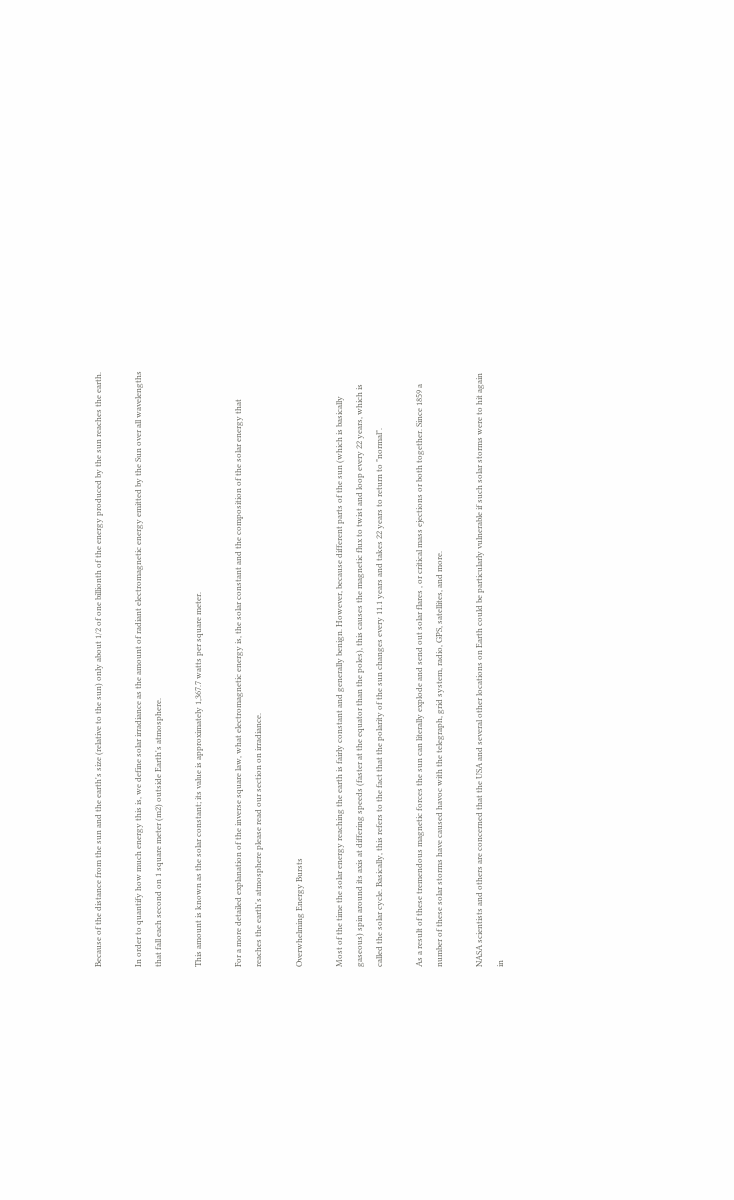Because of the distance from the sun and the earth's size (relative to the sun) only about 1/2 of one billionth of the energy produced by the sun reaches the earth.

In order to quantify how much energy this is, we define solar irradiance as the amount of radiant electromagnetic energy emitted by the Sun over all wavelengths that fall each second on 1 square meter (m2) outside Earth's atmosphere.

This amount is known as the solar constant; its value is approximately 1,367.7 watts per square meter.

For a more detailed explanation of the inverse square law, what electromagnetic energy is, the solar constant and the composition of the solar energy that reaches the earth's atmosphere please read our section on irradiance.

Overwhelming Energy Bursts

Most of the time the solar energy reaching the earth is fairly constant and generally benign. However, because different parts of the sun (which is basically gaseous) spin around its axis at differing speeds (faster at the equator than the poles), this causes the magnetic flux to twist and loop every 22 years, which is called the solar cycle. Basically, this refers to the fact that the polarity of the sun changes every 11.1 years and takes 22 years to return to "normal".

As a result of these tremendous magnetic forces the sun can literally explode and send out solar flares , or critical mass ejections or both together. Since 1859 a number of these solar storms have caused havoc with the telegraph, grid system, radio, GPS, satellites, and more.

NASA scientists and others are concerned that the USA and several other locations on Earth could be particularly vulnerable if such solar storms were to hit again in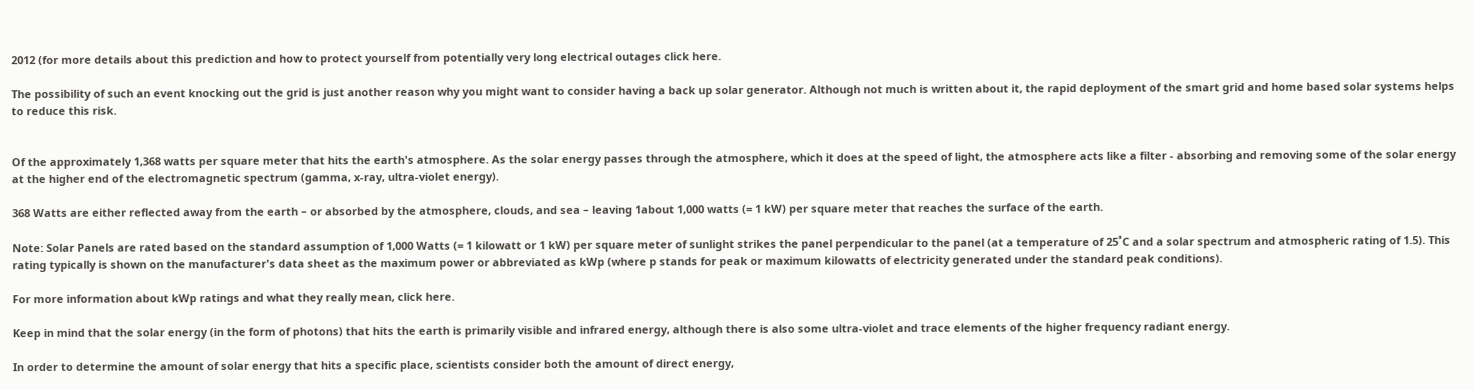2012 (for more details about this prediction and how to protect yourself from potentially very long electrical outages click here.

The possibility of such an event knocking out the grid is just another reason why you might want to consider having a back up solar generator. Although not much is written about it, the rapid deployment of the smart grid and home based solar systems helps to reduce this risk.


Of the approximately 1,368 watts per square meter that hits the earth's atmosphere. As the solar energy passes through the atmosphere, which it does at the speed of light, the atmosphere acts like a filter - absorbing and removing some of the solar energy at the higher end of the electromagnetic spectrum (gamma, x-ray, ultra-violet energy).

368 Watts are either reflected away from the earth – or absorbed by the atmosphere, clouds, and sea – leaving 1about 1,000 watts (= 1 kW) per square meter that reaches the surface of the earth.

Note: Solar Panels are rated based on the standard assumption of 1,000 Watts (= 1 kilowatt or 1 kW) per square meter of sunlight strikes the panel perpendicular to the panel (at a temperature of 25˚C and a solar spectrum and atmospheric rating of 1.5). This rating typically is shown on the manufacturer's data sheet as the maximum power or abbreviated as kWp (where p stands for peak or maximum kilowatts of electricity generated under the standard peak conditions).

For more information about kWp ratings and what they really mean, click here.

Keep in mind that the solar energy (in the form of photons) that hits the earth is primarily visible and infrared energy, although there is also some ultra-violet and trace elements of the higher frequency radiant energy.

In order to determine the amount of solar energy that hits a specific place, scientists consider both the amount of direct energy,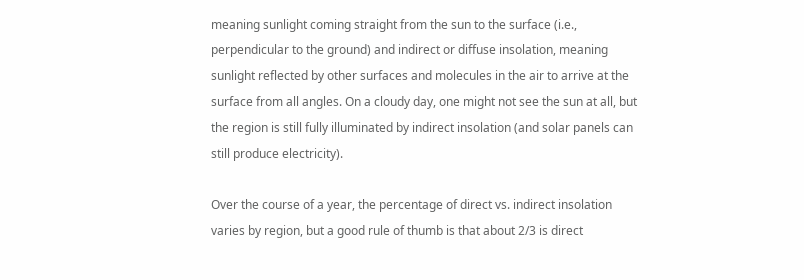meaning sunlight coming straight from the sun to the surface (i.e., perpendicular to the ground) and indirect or diffuse insolation, meaning sunlight reflected by other surfaces and molecules in the air to arrive at the surface from all angles. On a cloudy day, one might not see the sun at all, but the region is still fully illuminated by indirect insolation (and solar panels can still produce electricity).

Over the course of a year, the percentage of direct vs. indirect insolation varies by region, but a good rule of thumb is that about 2/3 is direct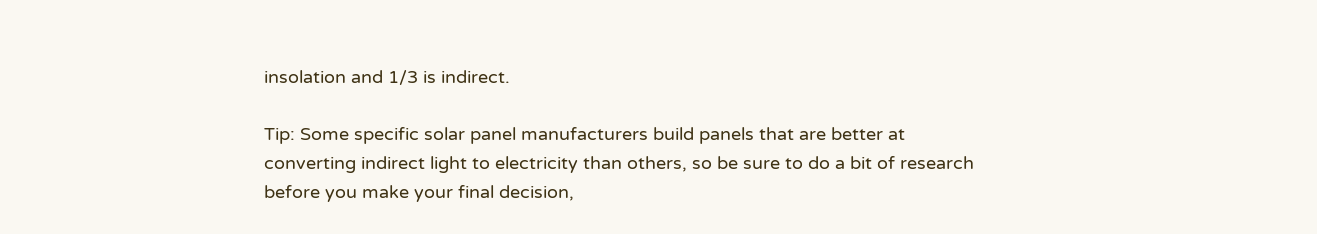insolation and 1/3 is indirect.

Tip: Some specific solar panel manufacturers build panels that are better at converting indirect light to electricity than others, so be sure to do a bit of research before you make your final decision,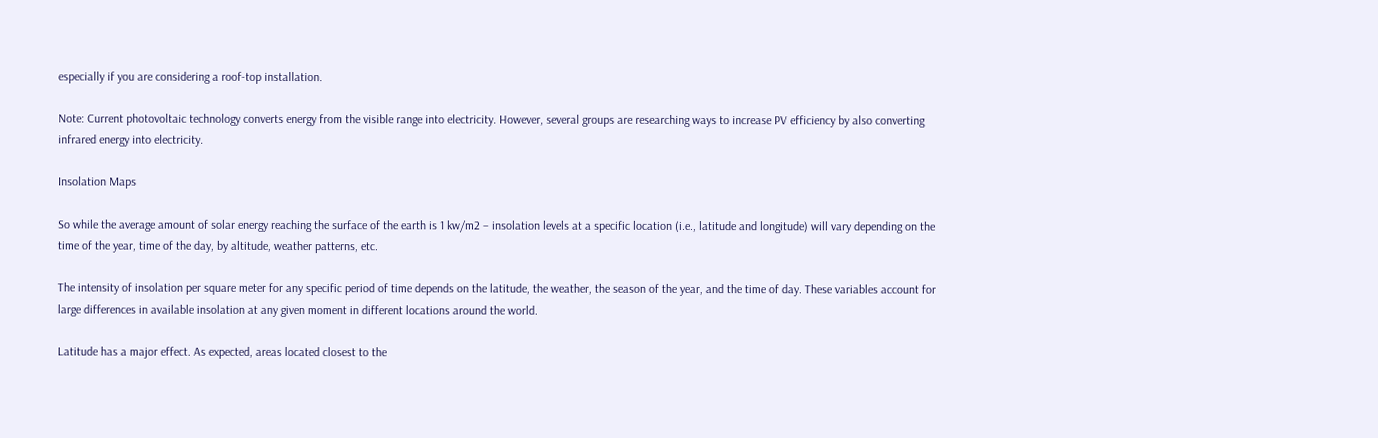especially if you are considering a roof-top installation.

Note: Current photovoltaic technology converts energy from the visible range into electricity. However, several groups are researching ways to increase PV efficiency by also converting infrared energy into electricity.

Insolation Maps

So while the average amount of solar energy reaching the surface of the earth is 1 kw/m2 – insolation levels at a specific location (i.e., latitude and longitude) will vary depending on the time of the year, time of the day, by altitude, weather patterns, etc.

The intensity of insolation per square meter for any specific period of time depends on the latitude, the weather, the season of the year, and the time of day. These variables account for large differences in available insolation at any given moment in different locations around the world.

Latitude has a major effect. As expected, areas located closest to the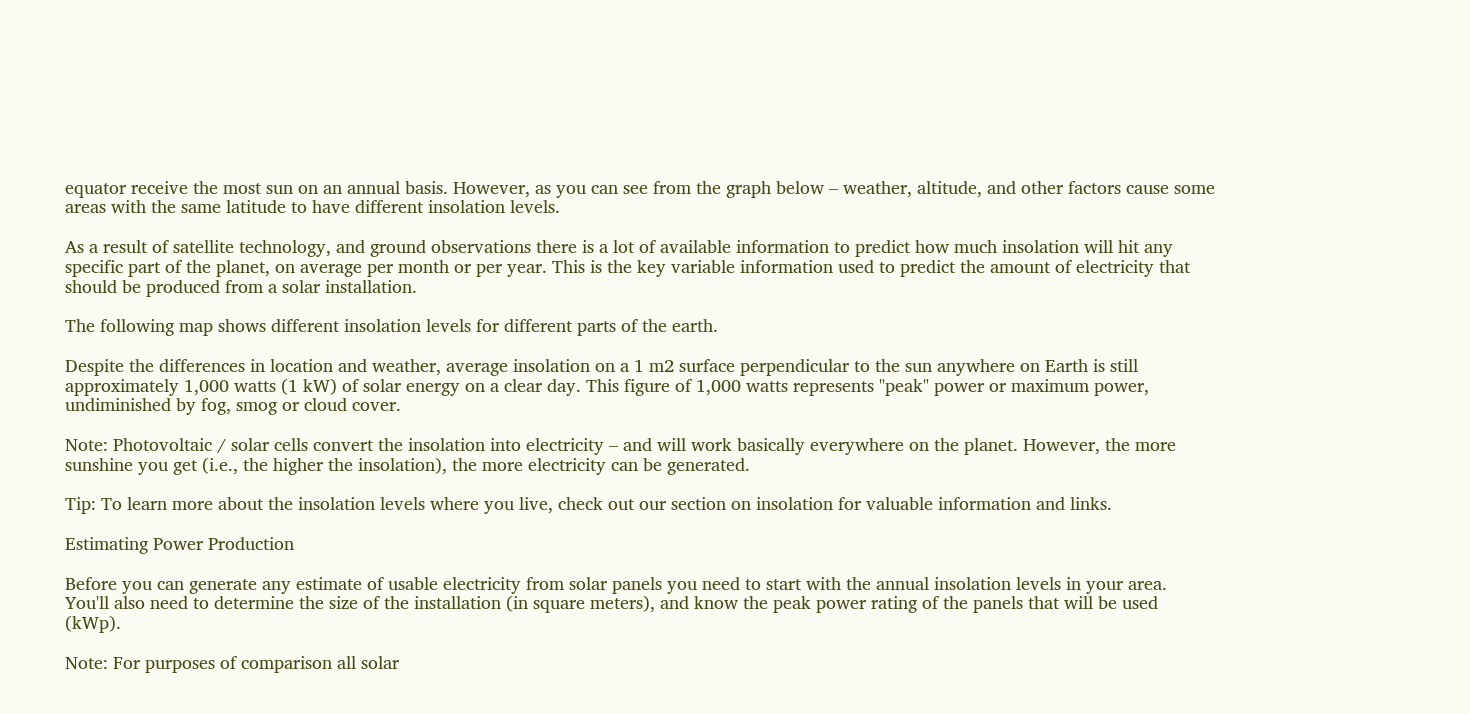equator receive the most sun on an annual basis. However, as you can see from the graph below – weather, altitude, and other factors cause some areas with the same latitude to have different insolation levels.

As a result of satellite technology, and ground observations there is a lot of available information to predict how much insolation will hit any specific part of the planet, on average per month or per year. This is the key variable information used to predict the amount of electricity that should be produced from a solar installation.

The following map shows different insolation levels for different parts of the earth.

Despite the differences in location and weather, average insolation on a 1 m2 surface perpendicular to the sun anywhere on Earth is still approximately 1,000 watts (1 kW) of solar energy on a clear day. This figure of 1,000 watts represents "peak" power or maximum power, undiminished by fog, smog or cloud cover.

Note: Photovoltaic / solar cells convert the insolation into electricity – and will work basically everywhere on the planet. However, the more sunshine you get (i.e., the higher the insolation), the more electricity can be generated.

Tip: To learn more about the insolation levels where you live, check out our section on insolation for valuable information and links.

Estimating Power Production

Before you can generate any estimate of usable electricity from solar panels you need to start with the annual insolation levels in your area. You'll also need to determine the size of the installation (in square meters), and know the peak power rating of the panels that will be used (kWp).

Note: For purposes of comparison all solar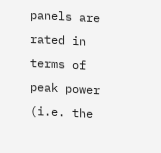panels are rated in terms of peak power (i.e. the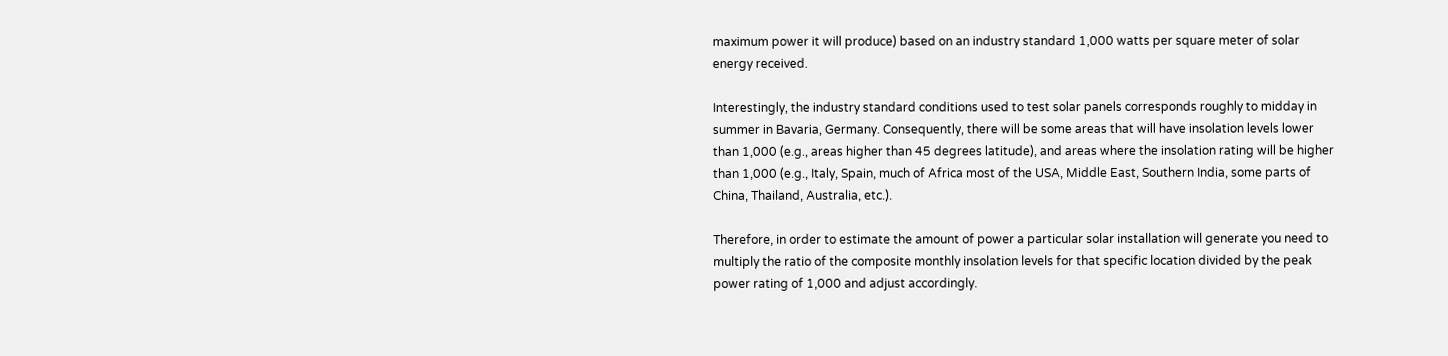maximum power it will produce) based on an industry standard 1,000 watts per square meter of solar energy received.

Interestingly, the industry standard conditions used to test solar panels corresponds roughly to midday in summer in Bavaria, Germany. Consequently, there will be some areas that will have insolation levels lower than 1,000 (e.g., areas higher than 45 degrees latitude), and areas where the insolation rating will be higher than 1,000 (e.g., Italy, Spain, much of Africa most of the USA, Middle East, Southern India, some parts of China, Thailand, Australia, etc.).

Therefore, in order to estimate the amount of power a particular solar installation will generate you need to multiply the ratio of the composite monthly insolation levels for that specific location divided by the peak power rating of 1,000 and adjust accordingly.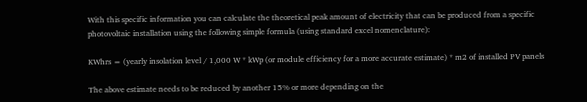With this specific information you can calculate the theoretical peak amount of electricity that can be produced from a specific photovoltaic installation using the following simple formula (using standard excel nomenclature):

KWhrs = (yearly insolation level / 1,000 W * kWp (or module efficiency for a more accurate estimate) * m2 of installed PV panels

The above estimate needs to be reduced by another 15% or more depending on the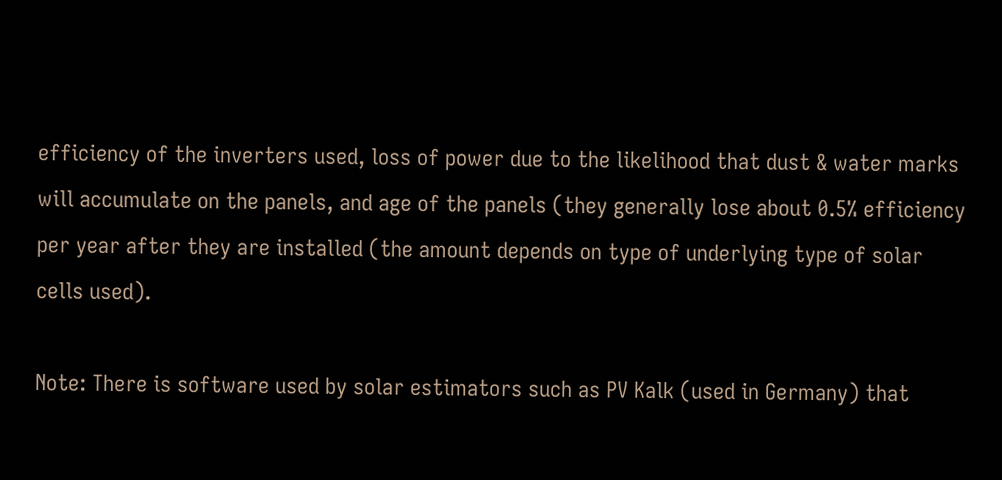efficiency of the inverters used, loss of power due to the likelihood that dust & water marks will accumulate on the panels, and age of the panels (they generally lose about 0.5% efficiency per year after they are installed (the amount depends on type of underlying type of solar cells used).

Note: There is software used by solar estimators such as PV Kalk (used in Germany) that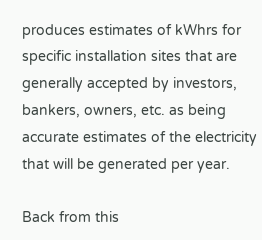produces estimates of kWhrs for specific installation sites that are generally accepted by investors, bankers, owners, etc. as being accurate estimates of the electricity that will be generated per year.

Back from this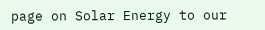page on Solar Energy to our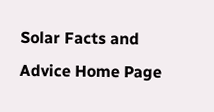Solar Facts and Advice Home Page